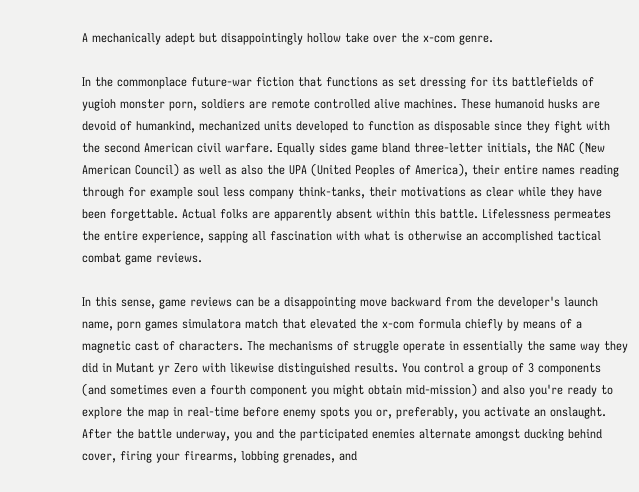A mechanically adept but disappointingly hollow take over the x-com genre.

In the commonplace future-war fiction that functions as set dressing for its battlefields of yugioh monster porn, soldiers are remote controlled alive machines. These humanoid husks are devoid of humankind, mechanized units developed to function as disposable since they fight with the second American civil warfare. Equally sides game bland three-letter initials, the NAC (New American Council) as well as also the UPA (United Peoples of America), their entire names reading through for example soul less company think-tanks, their motivations as clear while they have been forgettable. Actual folks are apparently absent within this battle. Lifelessness permeates the entire experience, sapping all fascination with what is otherwise an accomplished tactical combat game reviews.

In this sense, game reviews can be a disappointing move backward from the developer's launch name, porn games simulatora match that elevated the x-com formula chiefly by means of a magnetic cast of characters. The mechanisms of struggle operate in essentially the same way they did in Mutant yr Zero with likewise distinguished results. You control a group of 3 components (and sometimes even a fourth component you might obtain mid-mission) and also you're ready to explore the map in real-time before enemy spots you or, preferably, you activate an onslaught. After the battle underway, you and the participated enemies alternate amongst ducking behind cover, firing your firearms, lobbing grenades, and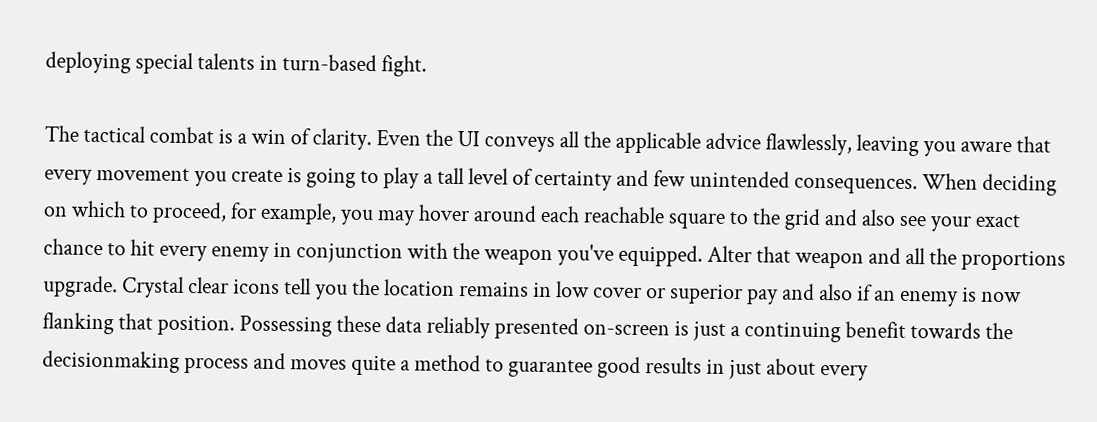deploying special talents in turn-based fight.

The tactical combat is a win of clarity. Even the UI conveys all the applicable advice flawlessly, leaving you aware that every movement you create is going to play a tall level of certainty and few unintended consequences. When deciding on which to proceed, for example, you may hover around each reachable square to the grid and also see your exact chance to hit every enemy in conjunction with the weapon you've equipped. Alter that weapon and all the proportions upgrade. Crystal clear icons tell you the location remains in low cover or superior pay and also if an enemy is now flanking that position. Possessing these data reliably presented on-screen is just a continuing benefit towards the decisionmaking process and moves quite a method to guarantee good results in just about every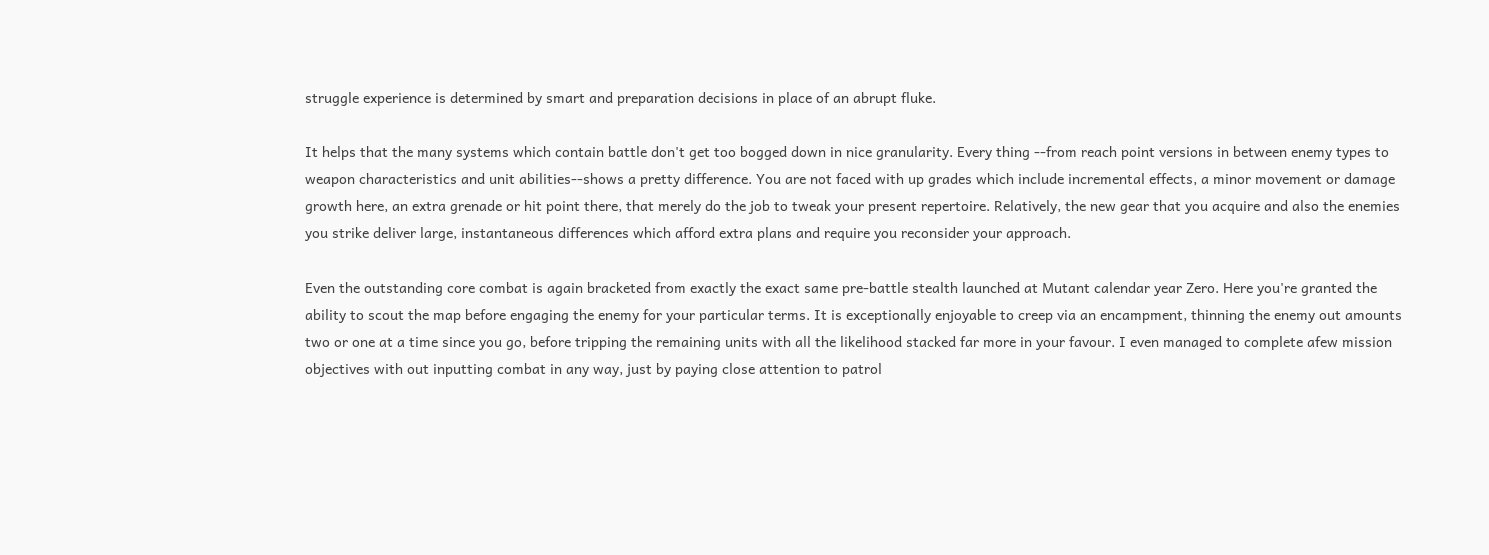struggle experience is determined by smart and preparation decisions in place of an abrupt fluke.

It helps that the many systems which contain battle don't get too bogged down in nice granularity. Every thing --from reach point versions in between enemy types to weapon characteristics and unit abilities--shows a pretty difference. You are not faced with up grades which include incremental effects, a minor movement or damage growth here, an extra grenade or hit point there, that merely do the job to tweak your present repertoire. Relatively, the new gear that you acquire and also the enemies you strike deliver large, instantaneous differences which afford extra plans and require you reconsider your approach.

Even the outstanding core combat is again bracketed from exactly the exact same pre-battle stealth launched at Mutant calendar year Zero. Here you're granted the ability to scout the map before engaging the enemy for your particular terms. It is exceptionally enjoyable to creep via an encampment, thinning the enemy out amounts two or one at a time since you go, before tripping the remaining units with all the likelihood stacked far more in your favour. I even managed to complete afew mission objectives with out inputting combat in any way, just by paying close attention to patrol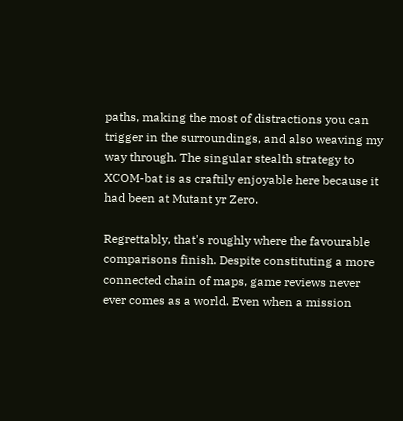paths, making the most of distractions you can trigger in the surroundings, and also weaving my way through. The singular stealth strategy to XCOM-bat is as craftily enjoyable here because it had been at Mutant yr Zero.

Regrettably, that's roughly where the favourable comparisons finish. Despite constituting a more connected chain of maps, game reviews never ever comes as a world. Even when a mission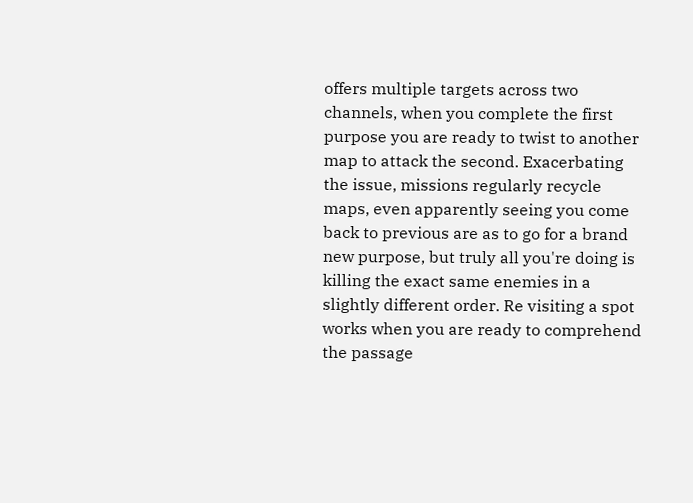offers multiple targets across two channels, when you complete the first purpose you are ready to twist to another map to attack the second. Exacerbating the issue, missions regularly recycle maps, even apparently seeing you come back to previous are as to go for a brand new purpose, but truly all you're doing is killing the exact same enemies in a slightly different order. Re visiting a spot works when you are ready to comprehend the passage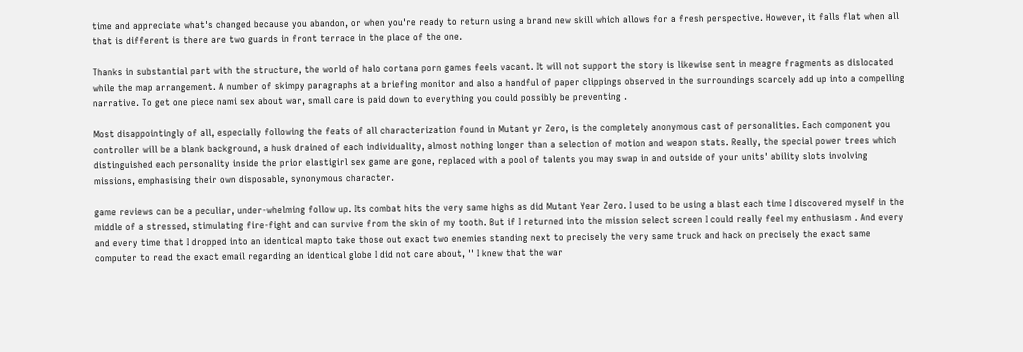time and appreciate what's changed because you abandon, or when you're ready to return using a brand new skill which allows for a fresh perspective. However, it falls flat when all that is different is there are two guards in front terrace in the place of the one.

Thanks in substantial part with the structure, the world of halo cortana porn games feels vacant. It will not support the story is likewise sent in meagre fragments as dislocated while the map arrangement. A number of skimpy paragraphs at a briefing monitor and also a handful of paper clippings observed in the surroundings scarcely add up into a compelling narrative. To get one piece nami sex about war, small care is paid down to everything you could possibly be preventing .

Most disappointingly of all, especially following the feats of all characterization found in Mutant yr Zero, is the completely anonymous cast of personalities. Each component you controller will be a blank background, a husk drained of each individuality, almost nothing longer than a selection of motion and weapon stats. Really, the special power trees which distinguished each personality inside the prior elastigirl sex game are gone, replaced with a pool of talents you may swap in and outside of your units' ability slots involving missions, emphasising their own disposable, synonymous character.

game reviews can be a peculiar, under-whelming follow up. Its combat hits the very same highs as did Mutant Year Zero. I used to be using a blast each time I discovered myself in the middle of a stressed, stimulating fire-fight and can survive from the skin of my tooth. But if I returned into the mission select screen I could really feel my enthusiasm . And every and every time that I dropped into an identical mapto take those out exact two enemies standing next to precisely the very same truck and hack on precisely the exact same computer to read the exact email regarding an identical globe I did not care about, '' I knew that the war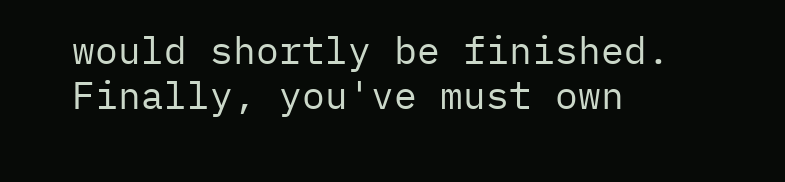would shortly be finished. Finally, you've must own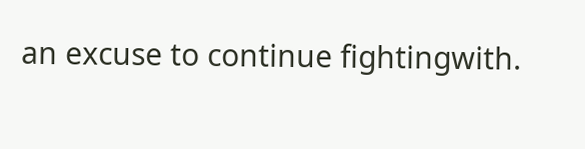an excuse to continue fightingwith.